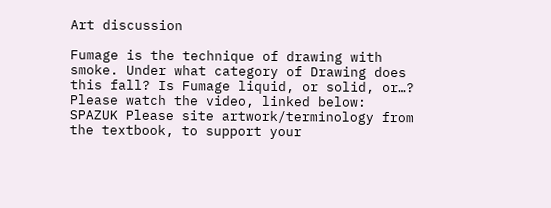Art discussion

Fumage is the technique of drawing with smoke. Under what category of Drawing does this fall? Is Fumage liquid, or solid, or…? Please watch the video, linked below:
SPAZUK Please site artwork/terminology from the textbook, to support your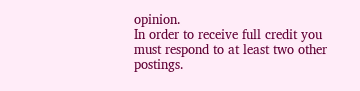opinion.
In order to receive full credit you must respond to at least two other postings.